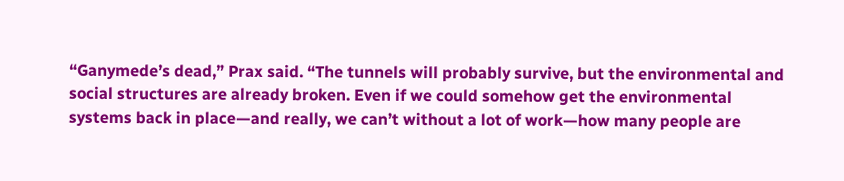“Ganymede’s dead,” Prax said. “The tunnels will probably survive, but the environmental and social structures are already broken. Even if we could somehow get the environmental systems back in place—and really, we can’t without a lot of work—how many people are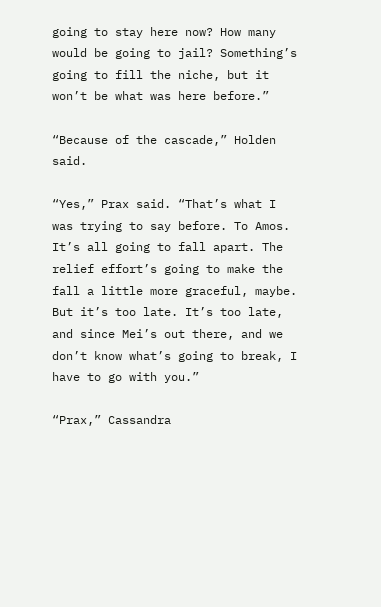going to stay here now? How many would be going to jail? Something’s going to fill the niche, but it won’t be what was here before.”

“Because of the cascade,” Holden said.

“Yes,” Prax said. “That’s what I was trying to say before. To Amos. It’s all going to fall apart. The relief effort’s going to make the fall a little more graceful, maybe. But it’s too late. It’s too late, and since Mei’s out there, and we don’t know what’s going to break, I have to go with you.”

“Prax,” Cassandra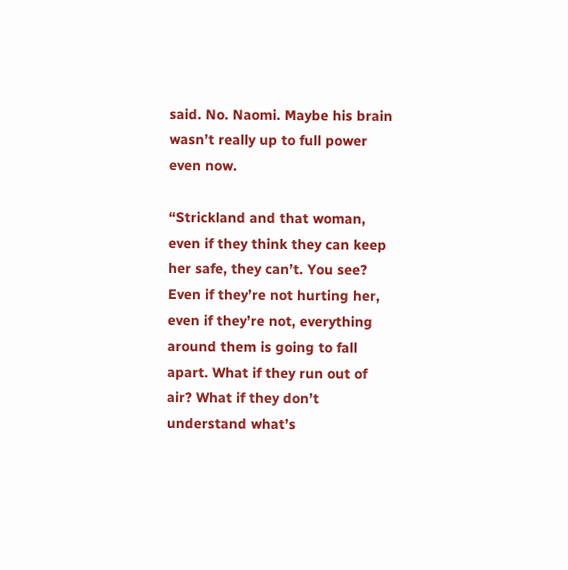said. No. Naomi. Maybe his brain wasn’t really up to full power even now.

“Strickland and that woman, even if they think they can keep her safe, they can’t. You see? Even if they’re not hurting her, even if they’re not, everything around them is going to fall apart. What if they run out of air? What if they don’t understand what’s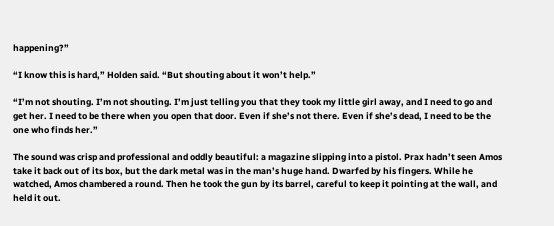happening?”

“I know this is hard,” Holden said. “But shouting about it won’t help.”

“I’m not shouting. I’m not shouting. I’m just telling you that they took my little girl away, and I need to go and get her. I need to be there when you open that door. Even if she’s not there. Even if she’s dead, I need to be the one who finds her.”

The sound was crisp and professional and oddly beautiful: a magazine slipping into a pistol. Prax hadn’t seen Amos take it back out of its box, but the dark metal was in the man’s huge hand. Dwarfed by his fingers. While he watched, Amos chambered a round. Then he took the gun by its barrel, careful to keep it pointing at the wall, and held it out.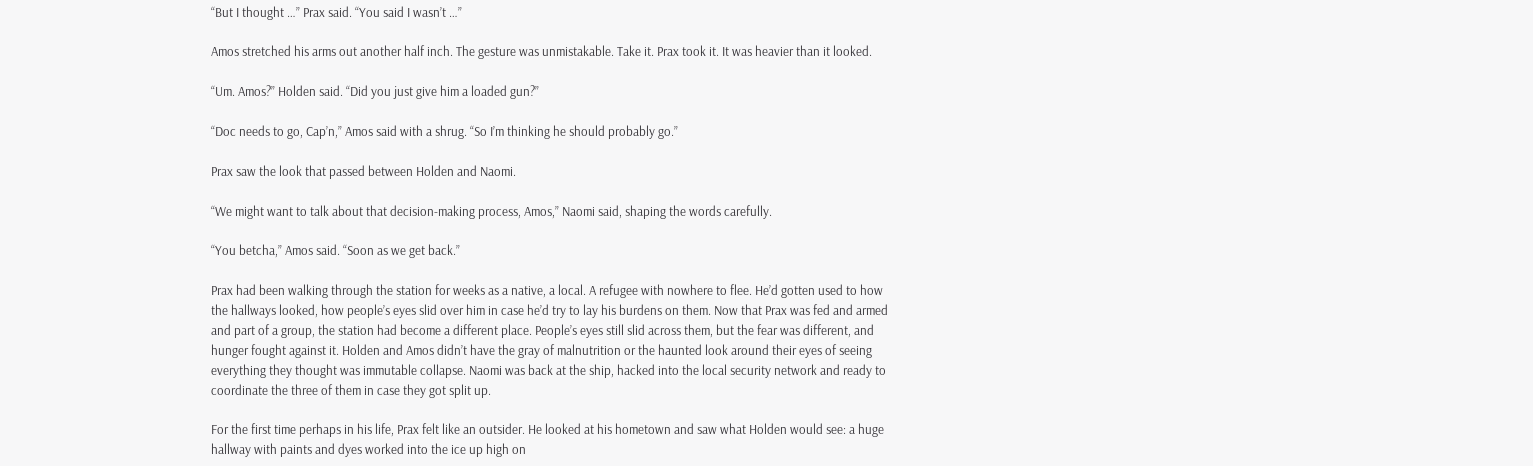“But I thought …” Prax said. “You said I wasn’t …”

Amos stretched his arms out another half inch. The gesture was unmistakable. Take it. Prax took it. It was heavier than it looked.

“Um. Amos?” Holden said. “Did you just give him a loaded gun?”

“Doc needs to go, Cap’n,” Amos said with a shrug. “So I’m thinking he should probably go.”

Prax saw the look that passed between Holden and Naomi.

“We might want to talk about that decision-making process, Amos,” Naomi said, shaping the words carefully.

“You betcha,” Amos said. “Soon as we get back.”

Prax had been walking through the station for weeks as a native, a local. A refugee with nowhere to flee. He’d gotten used to how the hallways looked, how people’s eyes slid over him in case he’d try to lay his burdens on them. Now that Prax was fed and armed and part of a group, the station had become a different place. People’s eyes still slid across them, but the fear was different, and hunger fought against it. Holden and Amos didn’t have the gray of malnutrition or the haunted look around their eyes of seeing everything they thought was immutable collapse. Naomi was back at the ship, hacked into the local security network and ready to coordinate the three of them in case they got split up.

For the first time perhaps in his life, Prax felt like an outsider. He looked at his hometown and saw what Holden would see: a huge hallway with paints and dyes worked into the ice up high on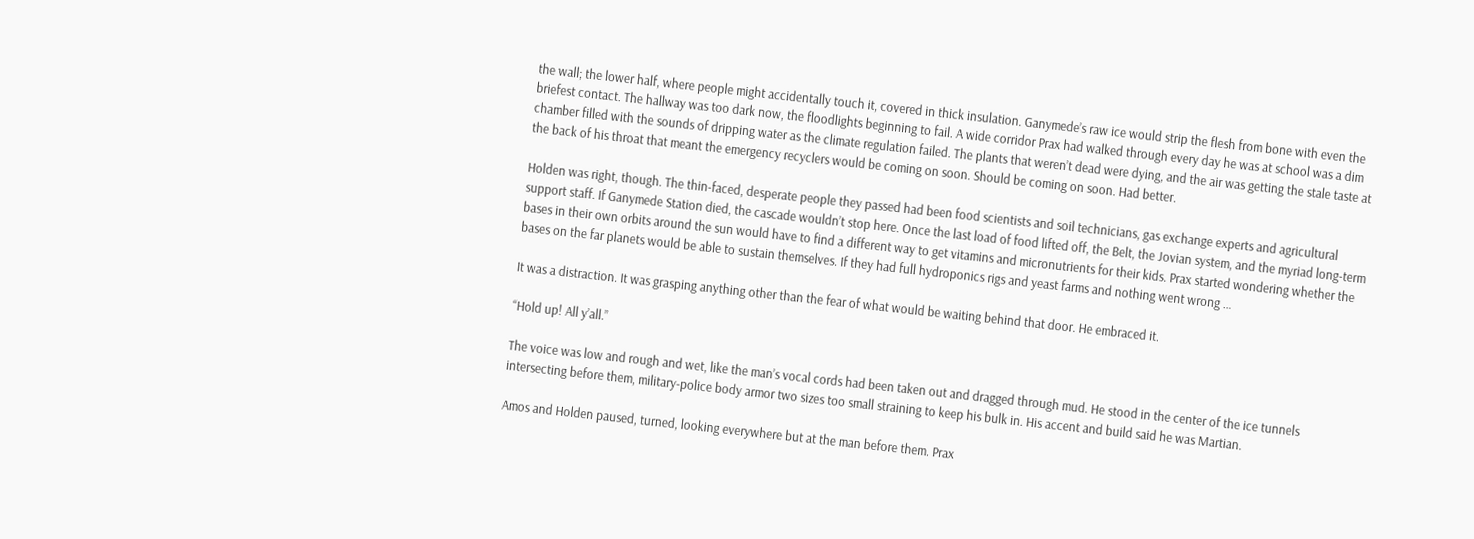the wall; the lower half, where people might accidentally touch it, covered in thick insulation. Ganymede’s raw ice would strip the flesh from bone with even the briefest contact. The hallway was too dark now, the floodlights beginning to fail. A wide corridor Prax had walked through every day he was at school was a dim chamber filled with the sounds of dripping water as the climate regulation failed. The plants that weren’t dead were dying, and the air was getting the stale taste at the back of his throat that meant the emergency recyclers would be coming on soon. Should be coming on soon. Had better.

Holden was right, though. The thin-faced, desperate people they passed had been food scientists and soil technicians, gas exchange experts and agricultural support staff. If Ganymede Station died, the cascade wouldn’t stop here. Once the last load of food lifted off, the Belt, the Jovian system, and the myriad long-term bases in their own orbits around the sun would have to find a different way to get vitamins and micronutrients for their kids. Prax started wondering whether the bases on the far planets would be able to sustain themselves. If they had full hydroponics rigs and yeast farms and nothing went wrong …

It was a distraction. It was grasping anything other than the fear of what would be waiting behind that door. He embraced it.

“Hold up! All y’all.”

The voice was low and rough and wet, like the man’s vocal cords had been taken out and dragged through mud. He stood in the center of the ice tunnels intersecting before them, military-police body armor two sizes too small straining to keep his bulk in. His accent and build said he was Martian.

Amos and Holden paused, turned, looking everywhere but at the man before them. Prax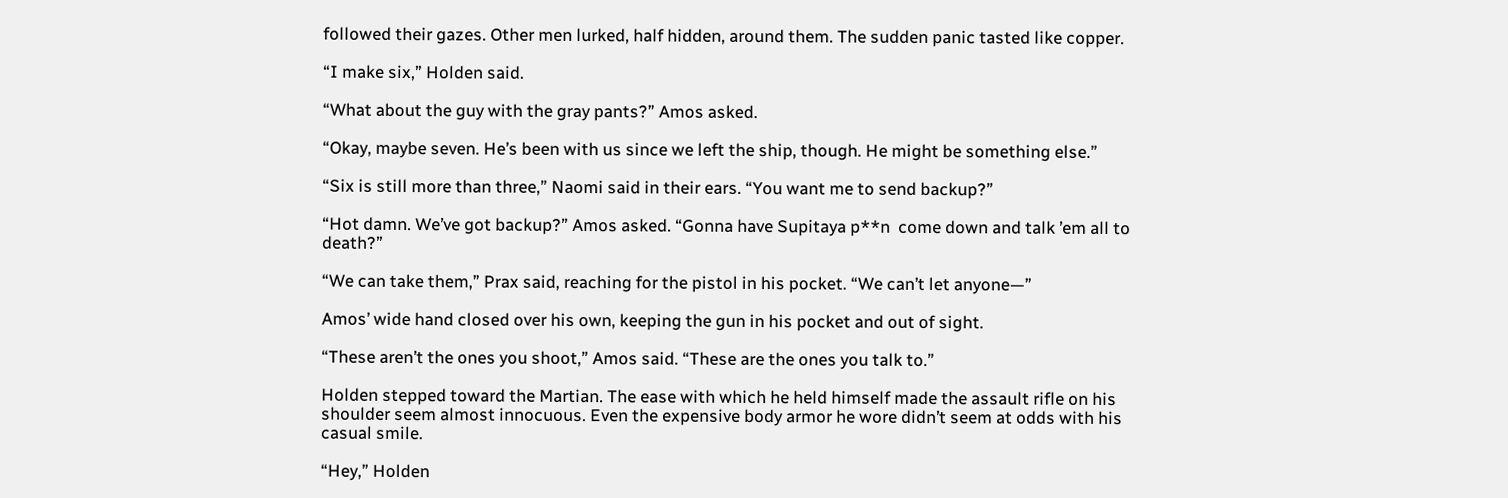followed their gazes. Other men lurked, half hidden, around them. The sudden panic tasted like copper.

“I make six,” Holden said.

“What about the guy with the gray pants?” Amos asked.

“Okay, maybe seven. He’s been with us since we left the ship, though. He might be something else.”

“Six is still more than three,” Naomi said in their ears. “You want me to send backup?”

“Hot damn. We’ve got backup?” Amos asked. “Gonna have Supitaya p**n  come down and talk ’em all to death?”

“We can take them,” Prax said, reaching for the pistol in his pocket. “We can’t let anyone—”

Amos’ wide hand closed over his own, keeping the gun in his pocket and out of sight.

“These aren’t the ones you shoot,” Amos said. “These are the ones you talk to.”

Holden stepped toward the Martian. The ease with which he held himself made the assault rifle on his shoulder seem almost innocuous. Even the expensive body armor he wore didn’t seem at odds with his casual smile.

“Hey,” Holden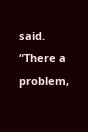said. “There a problem,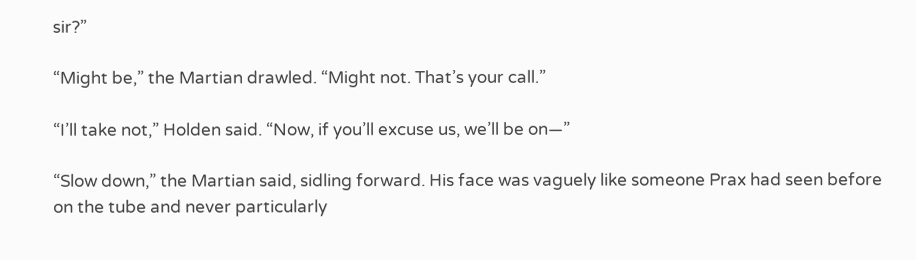sir?”

“Might be,” the Martian drawled. “Might not. That’s your call.”

“I’ll take not,” Holden said. “Now, if you’ll excuse us, we’ll be on—”

“Slow down,” the Martian said, sidling forward. His face was vaguely like someone Prax had seen before on the tube and never particularly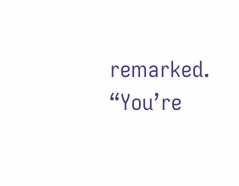remarked. “You’re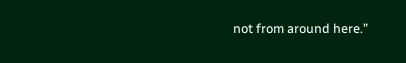not from around here.”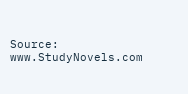Source: www.StudyNovels.com